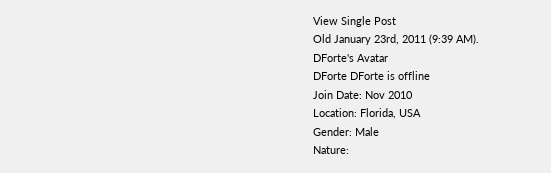View Single Post
Old January 23rd, 2011 (9:39 AM).
DForte's Avatar
DForte DForte is offline
Join Date: Nov 2010
Location: Florida, USA
Gender: Male
Nature: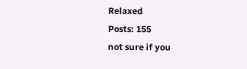Relaxed
Posts: 155
not sure if you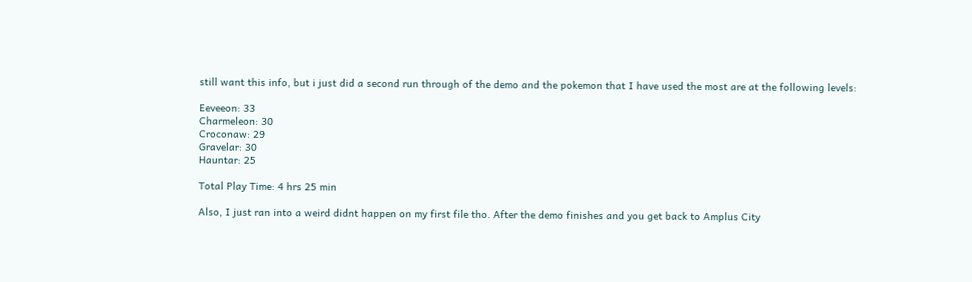still want this info, but i just did a second run through of the demo and the pokemon that I have used the most are at the following levels:

Eeveeon: 33
Charmeleon: 30
Croconaw: 29
Gravelar: 30
Hauntar: 25

Total Play Time: 4 hrs 25 min

Also, I just ran into a weird didnt happen on my first file tho. After the demo finishes and you get back to Amplus City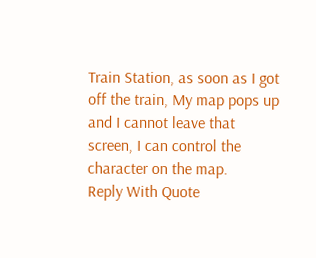Train Station, as soon as I got off the train, My map pops up and I cannot leave that screen, I can control the character on the map.
Reply With Quote